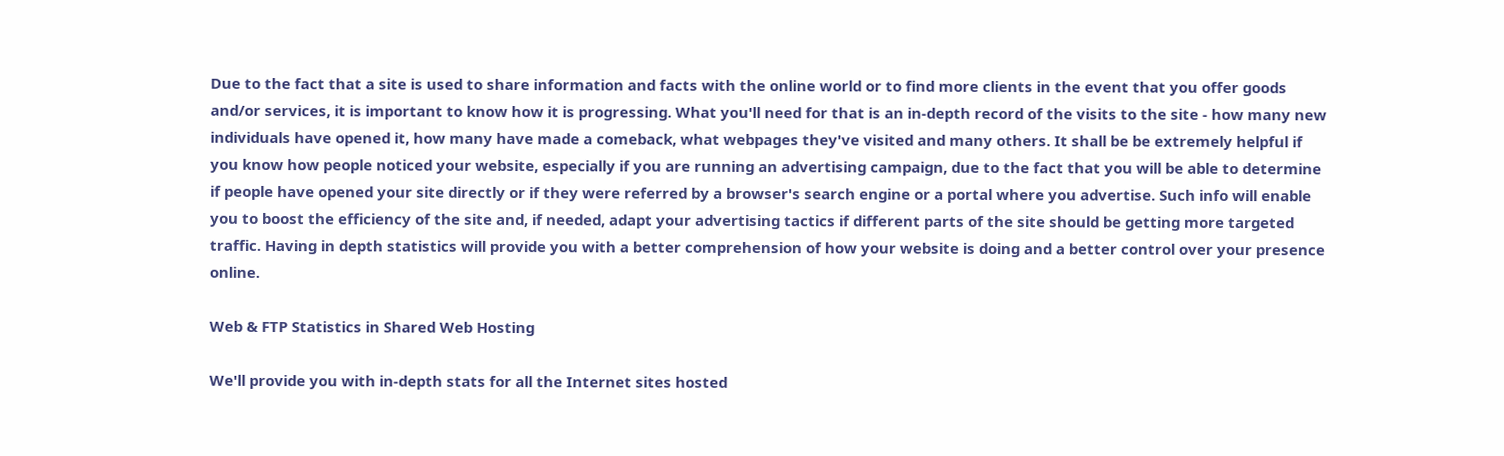Due to the fact that a site is used to share information and facts with the online world or to find more clients in the event that you offer goods and/or services, it is important to know how it is progressing. What you'll need for that is an in-depth record of the visits to the site - how many new individuals have opened it, how many have made a comeback, what webpages they've visited and many others. It shall be be extremely helpful if you know how people noticed your website, especially if you are running an advertising campaign, due to the fact that you will be able to determine if people have opened your site directly or if they were referred by a browser's search engine or a portal where you advertise. Such info will enable you to boost the efficiency of the site and, if needed, adapt your advertising tactics if different parts of the site should be getting more targeted traffic. Having in depth statistics will provide you with a better comprehension of how your website is doing and a better control over your presence online.

Web & FTP Statistics in Shared Web Hosting

We'll provide you with in-depth stats for all the Internet sites hosted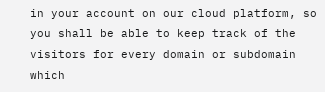in your account on our cloud platform, so you shall be able to keep track of the visitors for every domain or subdomain which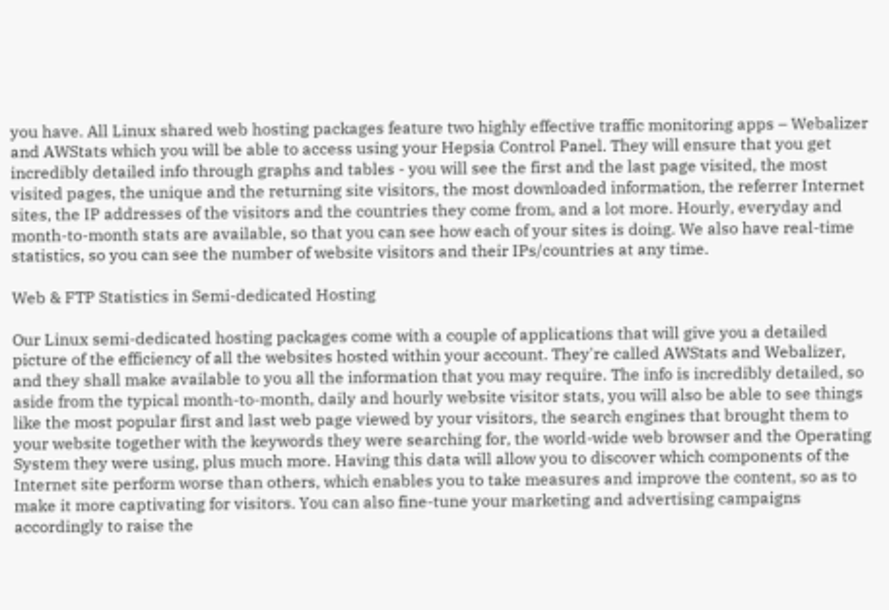you have. All Linux shared web hosting packages feature two highly effective traffic monitoring apps – Webalizer and AWStats which you will be able to access using your Hepsia Control Panel. They will ensure that you get incredibly detailed info through graphs and tables - you will see the first and the last page visited, the most visited pages, the unique and the returning site visitors, the most downloaded information, the referrer Internet sites, the IP addresses of the visitors and the countries they come from, and a lot more. Hourly, everyday and month-to-month stats are available, so that you can see how each of your sites is doing. We also have real-time statistics, so you can see the number of website visitors and their IPs/countries at any time.

Web & FTP Statistics in Semi-dedicated Hosting

Our Linux semi-dedicated hosting packages come with a couple of applications that will give you a detailed picture of the efficiency of all the websites hosted within your account. They're called AWStats and Webalizer, and they shall make available to you all the information that you may require. The info is incredibly detailed, so aside from the typical month-to-month, daily and hourly website visitor stats, you will also be able to see things like the most popular first and last web page viewed by your visitors, the search engines that brought them to your website together with the keywords they were searching for, the world-wide web browser and the Operating System they were using, plus much more. Having this data will allow you to discover which components of the Internet site perform worse than others, which enables you to take measures and improve the content, so as to make it more captivating for visitors. You can also fine-tune your marketing and advertising campaigns accordingly to raise the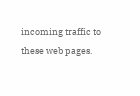incoming traffic to these web pages.